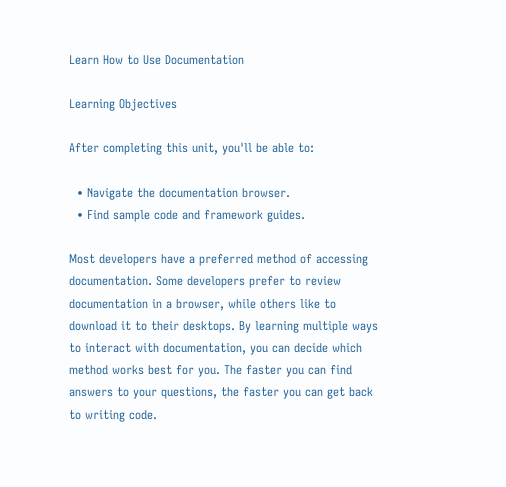Learn How to Use Documentation

Learning Objectives

After completing this unit, you'll be able to:

  • Navigate the documentation browser.
  • Find sample code and framework guides.

Most developers have a preferred method of accessing documentation. Some developers prefer to review documentation in a browser, while others like to download it to their desktops. By learning multiple ways to interact with documentation, you can decide which method works best for you. The faster you can find answers to your questions, the faster you can get back to writing code.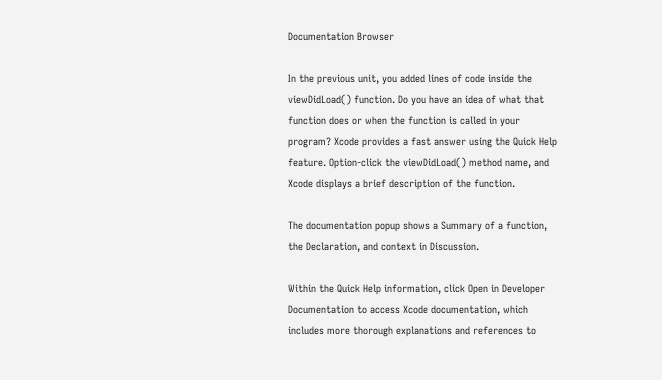Documentation Browser

In the previous unit, you added lines of code inside the viewDidLoad() function. Do you have an idea of what that function does or when the function is called in your program? Xcode provides a fast answer using the Quick Help feature. Option-click the viewDidLoad() method name, and Xcode displays a brief description of the function.

The documentation popup shows a Summary of a function, the Declaration, and context in Discussion.

Within the Quick Help information, click Open in Developer Documentation to access Xcode documentation, which includes more thorough explanations and references to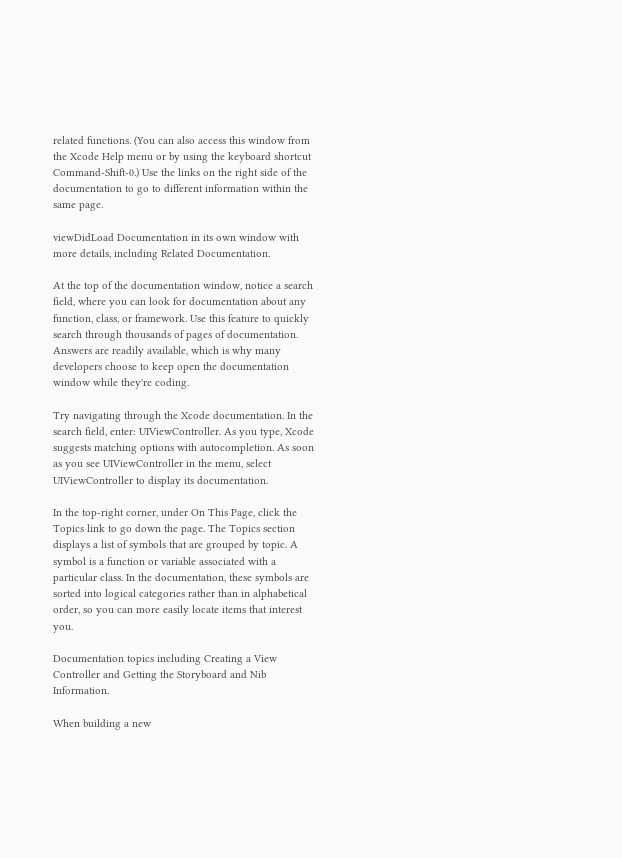related functions. (You can also access this window from the Xcode Help menu or by using the keyboard shortcut Command-Shift-0.) Use the links on the right side of the documentation to go to different information within the same page.

viewDidLoad Documentation in its own window with more details, including Related Documentation.

At the top of the documentation window, notice a search field, where you can look for documentation about any function, class, or framework. Use this feature to quickly search through thousands of pages of documentation. Answers are readily available, which is why many developers choose to keep open the documentation window while they're coding.

Try navigating through the Xcode documentation. In the search field, enter: UIViewController. As you type, Xcode suggests matching options with autocompletion. As soon as you see UIViewController in the menu, select UIViewController to display its documentation.

In the top-right corner, under On This Page, click the Topics link to go down the page. The Topics section displays a list of symbols that are grouped by topic. A symbol is a function or variable associated with a particular class. In the documentation, these symbols are sorted into logical categories rather than in alphabetical order, so you can more easily locate items that interest you.

Documentation topics including Creating a View Controller and Getting the Storyboard and Nib Information.

When building a new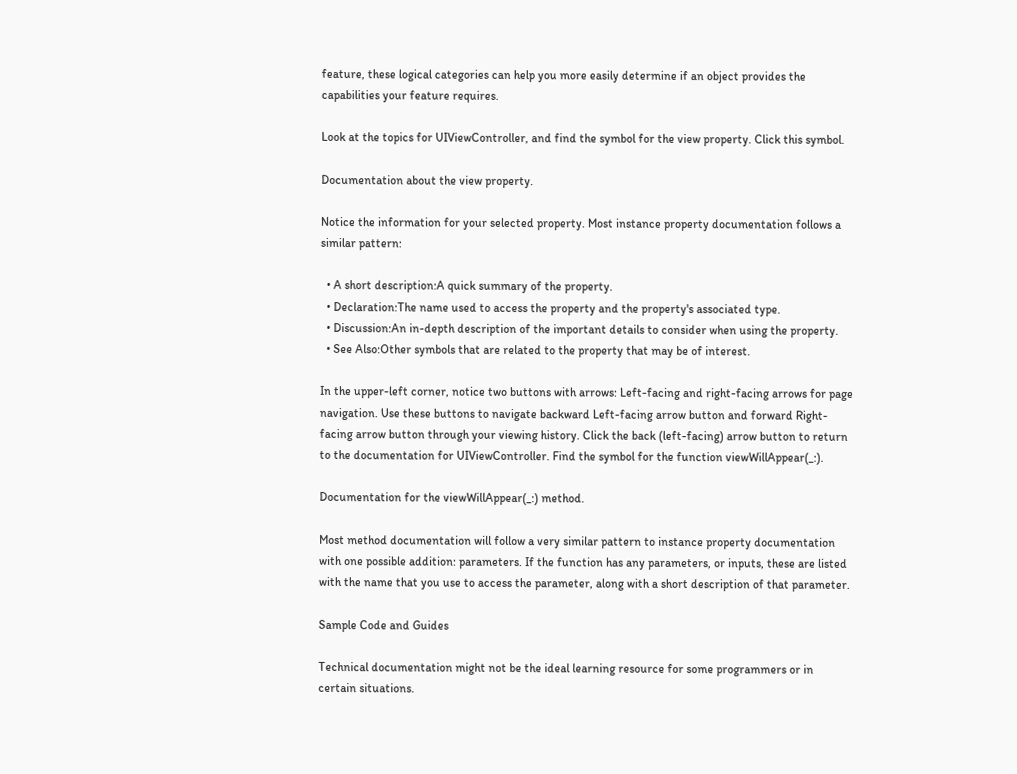feature, these logical categories can help you more easily determine if an object provides the capabilities your feature requires.

Look at the topics for UIViewController, and find the symbol for the view property. Click this symbol.

Documentation about the view property.

Notice the information for your selected property. Most instance property documentation follows a similar pattern:

  • A short description:A quick summary of the property.
  • Declaration:The name used to access the property and the property's associated type.
  • Discussion:An in-depth description of the important details to consider when using the property.
  • See Also:Other symbols that are related to the property that may be of interest.

In the upper-left corner, notice two buttons with arrows: Left-facing and right-facing arrows for page navigation. Use these buttons to navigate backward Left-facing arrow button and forward Right-facing arrow button through your viewing history. Click the back (left-facing) arrow button to return to the documentation for UIViewController. Find the symbol for the function viewWillAppear(_:).

Documentation for the viewWillAppear(_:) method.

Most method documentation will follow a very similar pattern to instance property documentation with one possible addition: parameters. If the function has any parameters, or inputs, these are listed with the name that you use to access the parameter, along with a short description of that parameter.

Sample Code and Guides

Technical documentation might not be the ideal learning resource for some programmers or in certain situations.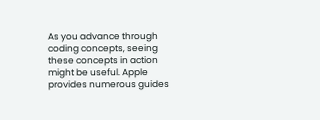As you advance through coding concepts, seeing these concepts in action might be useful. Apple provides numerous guides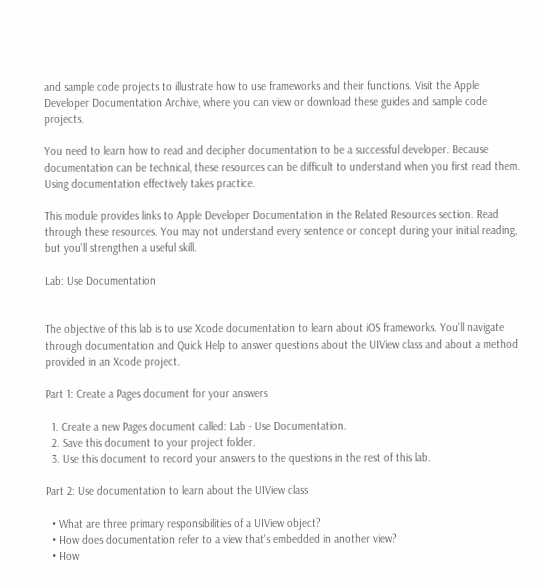and sample code projects to illustrate how to use frameworks and their functions. Visit the Apple Developer Documentation Archive, where you can view or download these guides and sample code projects.

You need to learn how to read and decipher documentation to be a successful developer. Because documentation can be technical, these resources can be difficult to understand when you first read them. Using documentation effectively takes practice.

This module provides links to Apple Developer Documentation in the Related Resources section. Read through these resources. You may not understand every sentence or concept during your initial reading, but you'll strengthen a useful skill.

Lab: Use Documentation


The objective of this lab is to use Xcode documentation to learn about iOS frameworks. You'll navigate through documentation and Quick Help to answer questions about the UIView class and about a method provided in an Xcode project.

Part 1: Create a Pages document for your answers

  1. Create a new Pages document called: Lab - Use Documentation.
  2. Save this document to your project folder.
  3. Use this document to record your answers to the questions in the rest of this lab.

Part 2: Use documentation to learn about the UIView class

  • What are three primary responsibilities of a UIView object?
  • How does documentation refer to a view that's embedded in another view?
  • How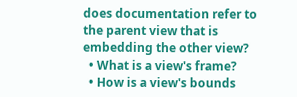does documentation refer to the parent view that is embedding the other view?
  • What is a view's frame?
  • How is a view's bounds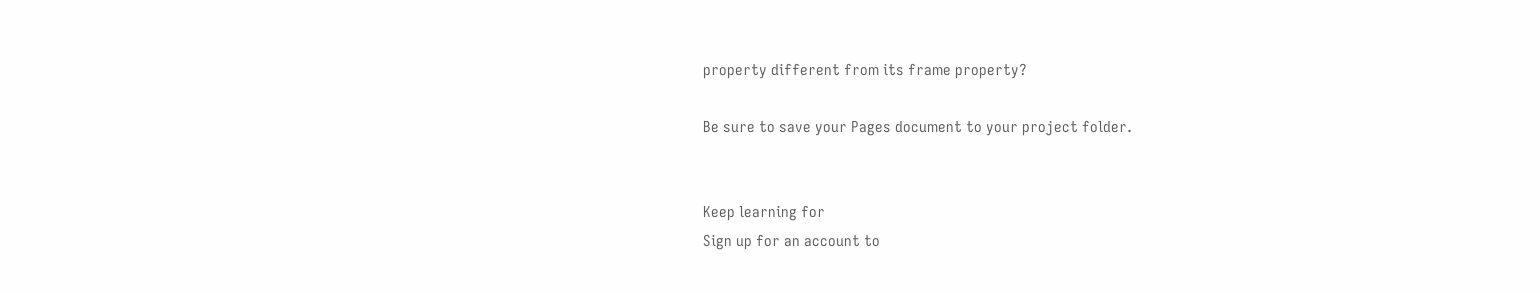property different from its frame property?

Be sure to save your Pages document to your project folder.


Keep learning for
Sign up for an account to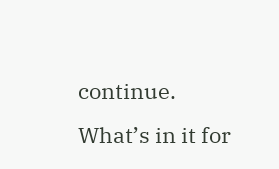continue.
What’s in it for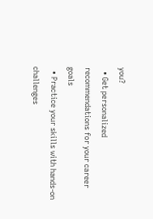you?
  • Get personalized recommendations for your career goals
  • Practice your skills with hands-on challenges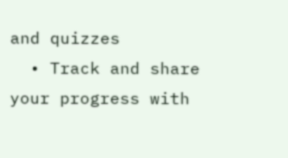and quizzes
  • Track and share your progress with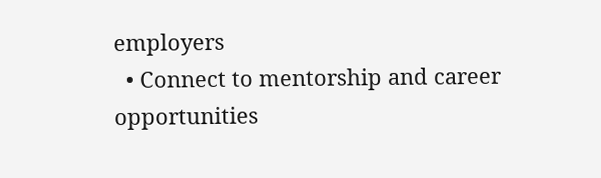employers
  • Connect to mentorship and career opportunities